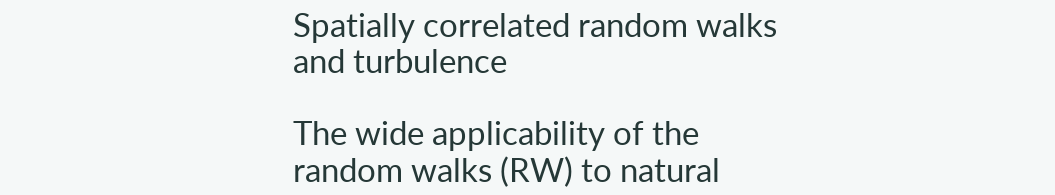Spatially correlated random walks and turbulence

The wide applicability of the random walks (RW) to natural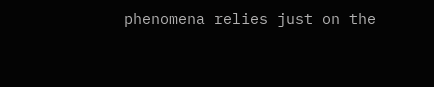phenomena relies just on the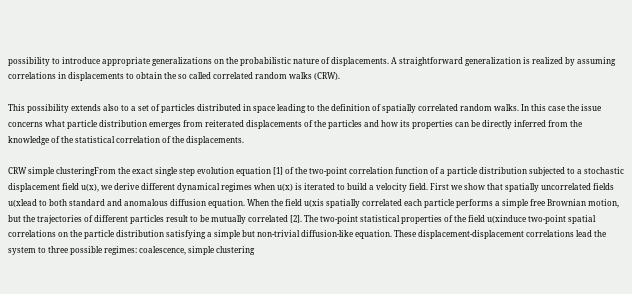possibility to introduce appropriate generalizations on the probabilistic nature of displacements. A straightforward generalization is realized by assuming correlations in displacements to obtain the so called correlated random walks (CRW).

This possibility extends also to a set of particles distributed in space leading to the definition of spatially correlated random walks. In this case the issue concerns what particle distribution emerges from reiterated displacements of the particles and how its properties can be directly inferred from the knowledge of the statistical correlation of the displacements.

CRW simple clusteringFrom the exact single step evolution equation [1] of the two-point correlation function of a particle distribution subjected to a stochastic displacement field u(x), we derive different dynamical regimes when u(x) is iterated to build a velocity field. First we show that spatially uncorrelated fields u(xlead to both standard and anomalous diffusion equation. When the field u(xis spatially correlated each particle performs a simple free Brownian motion, but the trajectories of different particles result to be mutually correlated [2]. The two-point statistical properties of the field u(xinduce two-point spatial correlations on the particle distribution satisfying a simple but non-trivial diffusion-like equation. These displacement-displacement correlations lead the system to three possible regimes: coalescence, simple clustering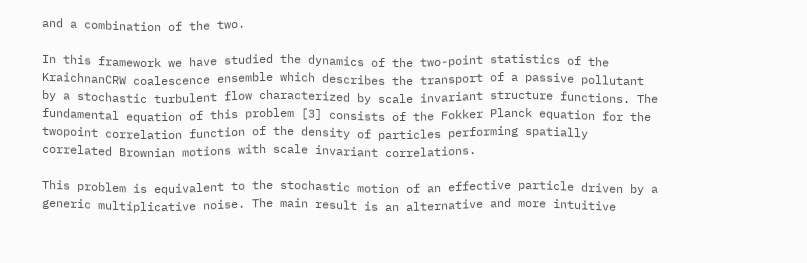and a combination of the two.

In this framework we have studied the dynamics of the two-point statistics of the KraichnanCRW coalescence ensemble which describes the transport of a passive pollutant by a stochastic turbulent flow characterized by scale invariant structure functions. The fundamental equation of this problem [3] consists of the Fokker Planck equation for the twopoint correlation function of the density of particles performing spatially correlated Brownian motions with scale invariant correlations.

This problem is equivalent to the stochastic motion of an effective particle driven by a generic multiplicative noise. The main result is an alternative and more intuitive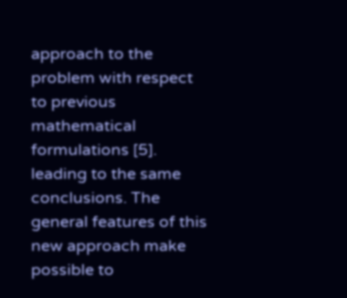approach to the problem with respect to previous mathematical formulations [5]. leading to the same conclusions. The general features of this new approach make possible to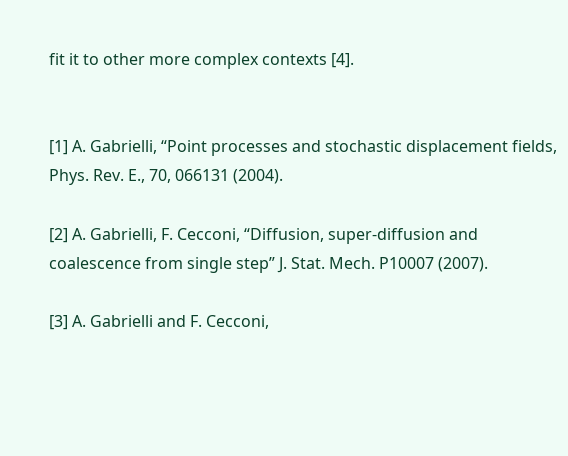fit it to other more complex contexts [4].


[1] A. Gabrielli, “Point processes and stochastic displacement fields, Phys. Rev. E., 70, 066131 (2004).

[2] A. Gabrielli, F. Cecconi, “Diffusion, super-diffusion and coalescence from single step” J. Stat. Mech. P10007 (2007).

[3] A. Gabrielli and F. Cecconi,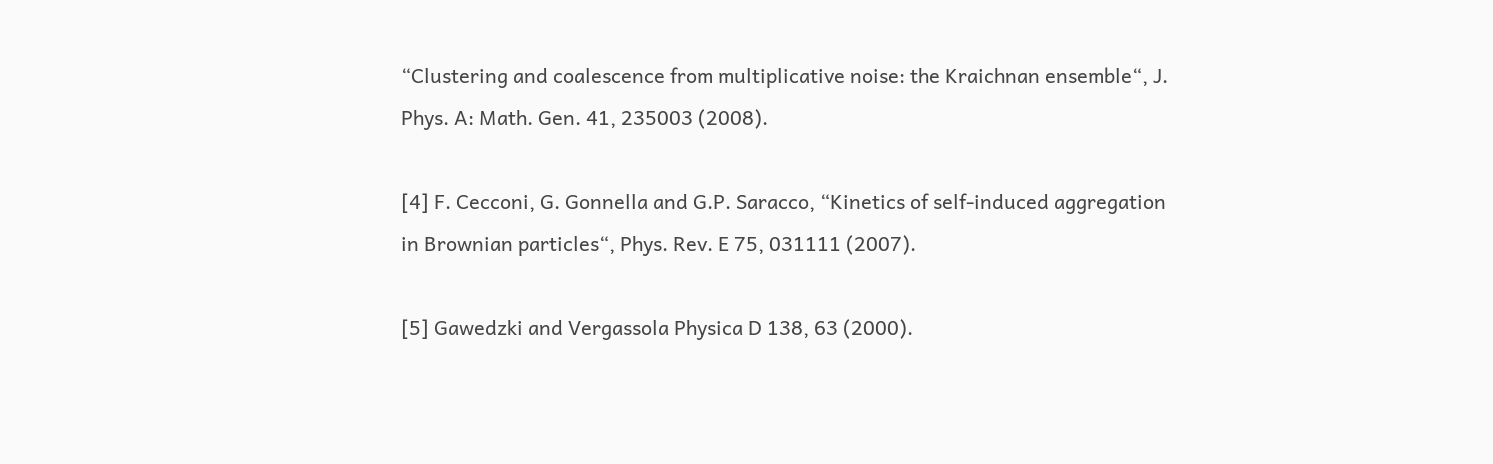“Clustering and coalescence from multiplicative noise: the Kraichnan ensemble“, J. Phys. A: Math. Gen. 41, 235003 (2008).

[4] F. Cecconi, G. Gonnella and G.P. Saracco, “Kinetics of self-induced aggregation in Brownian particles“, Phys. Rev. E 75, 031111 (2007).

[5] Gawedzki and Vergassola Physica D 138, 63 (2000).